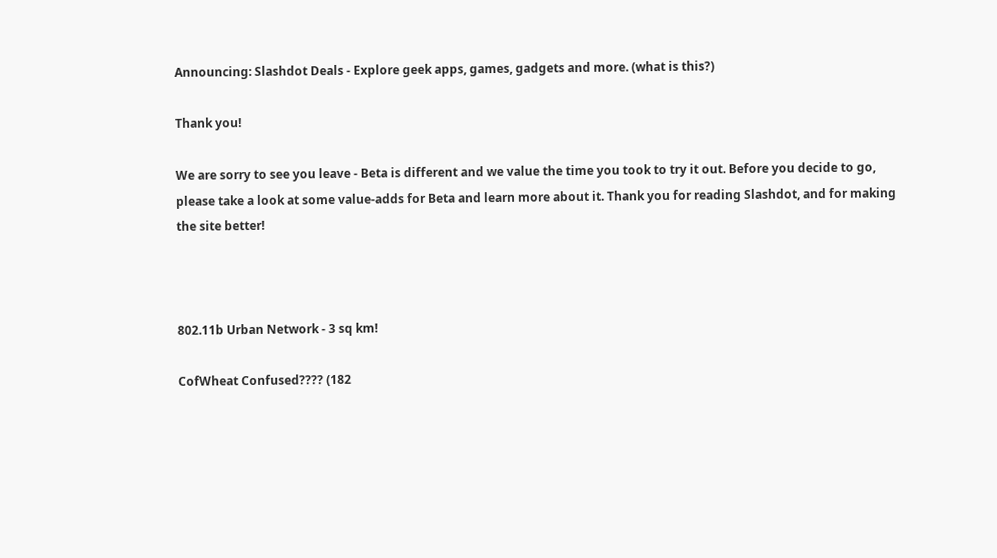Announcing: Slashdot Deals - Explore geek apps, games, gadgets and more. (what is this?)

Thank you!

We are sorry to see you leave - Beta is different and we value the time you took to try it out. Before you decide to go, please take a look at some value-adds for Beta and learn more about it. Thank you for reading Slashdot, and for making the site better!



802.11b Urban Network - 3 sq km!

CofWheat Confused???? (182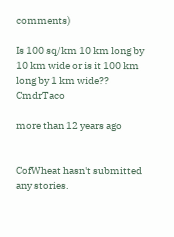comments)

Is 100 sq/km 10 km long by 10 km wide or is it 100 km long by 1 km wide?? CmdrTaco

more than 12 years ago


CofWheat hasn't submitted any stories.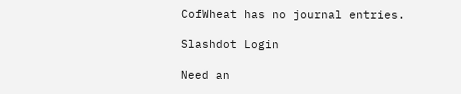CofWheat has no journal entries.

Slashdot Login

Need an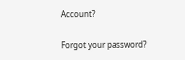Account?

Forgot your password?